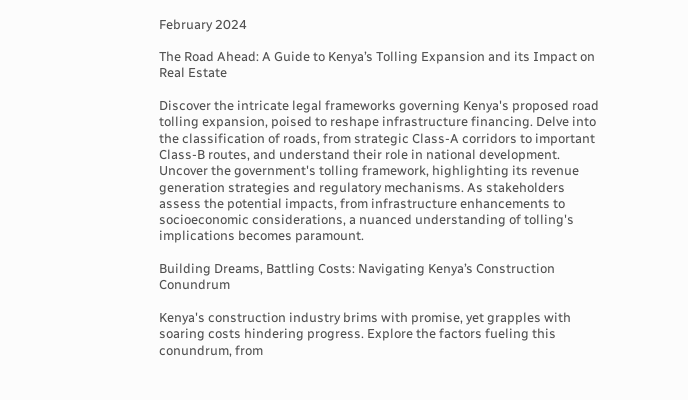February 2024

The Road Ahead: A Guide to Kenya’s Tolling Expansion and its Impact on Real Estate

Discover the intricate legal frameworks governing Kenya's proposed road tolling expansion, poised to reshape infrastructure financing. Delve into the classification of roads, from strategic Class-A corridors to important Class-B routes, and understand their role in national development. Uncover the government's tolling framework, highlighting its revenue generation strategies and regulatory mechanisms. As stakeholders assess the potential impacts, from infrastructure enhancements to socioeconomic considerations, a nuanced understanding of tolling's implications becomes paramount.

Building Dreams, Battling Costs: Navigating Kenya’s Construction Conundrum

Kenya's construction industry brims with promise, yet grapples with soaring costs hindering progress. Explore the factors fueling this conundrum, from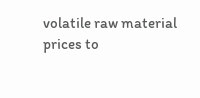volatile raw material prices to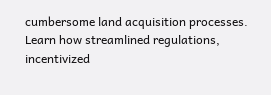cumbersome land acquisition processes. Learn how streamlined regulations, incentivized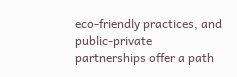eco-friendly practices, and public-private partnerships offer a path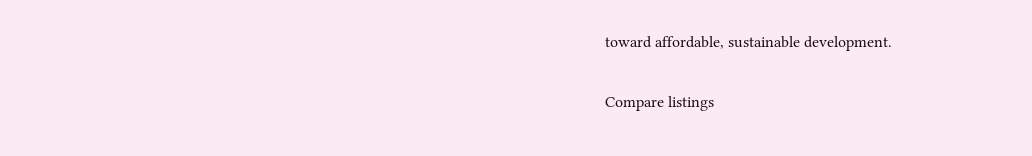toward affordable, sustainable development.

Compare listings